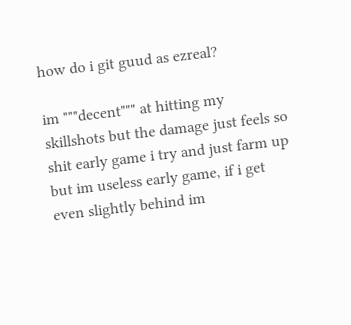how do i git guud as ezreal?

im """decent""" at hitting my skillshots but the damage just feels so shit early game i try and just farm up but im useless early game, if i get even slightly behind im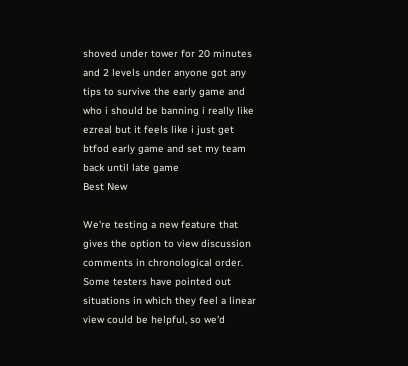shoved under tower for 20 minutes and 2 levels under anyone got any tips to survive the early game and who i should be banning i really like ezreal but it feels like i just get btfod early game and set my team back until late game
Best New

We're testing a new feature that gives the option to view discussion comments in chronological order. Some testers have pointed out situations in which they feel a linear view could be helpful, so we'd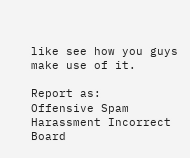like see how you guys make use of it.

Report as:
Offensive Spam Harassment Incorrect Board